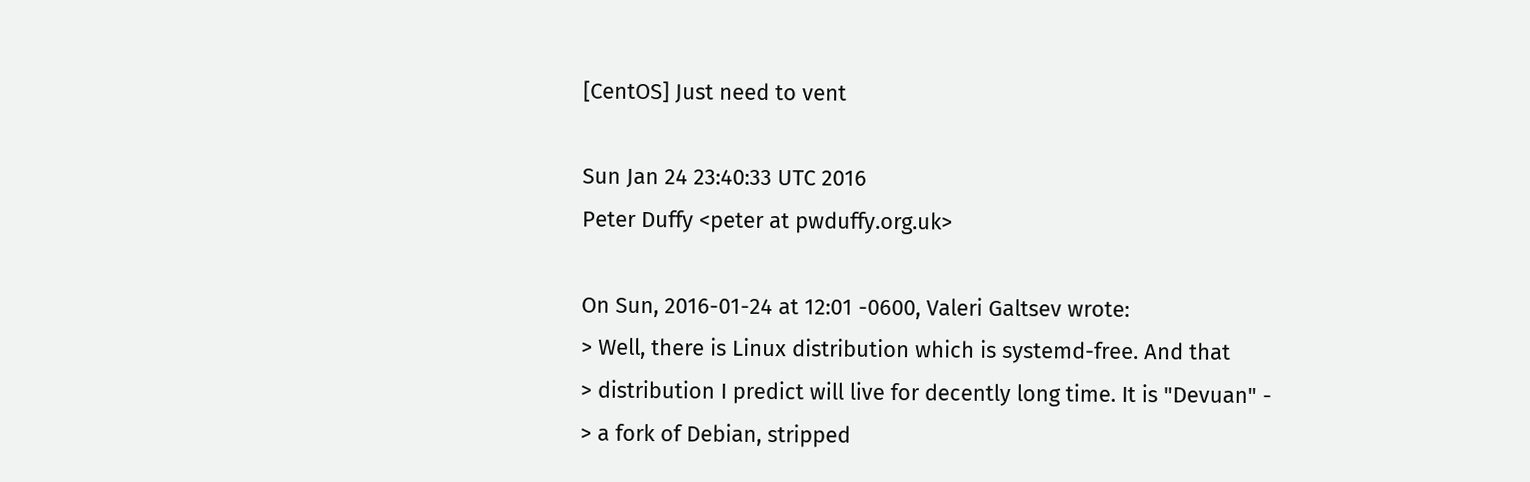[CentOS] Just need to vent

Sun Jan 24 23:40:33 UTC 2016
Peter Duffy <peter at pwduffy.org.uk>

On Sun, 2016-01-24 at 12:01 -0600, Valeri Galtsev wrote:
> Well, there is Linux distribution which is systemd-free. And that
> distribution I predict will live for decently long time. It is "Devuan" -
> a fork of Debian, stripped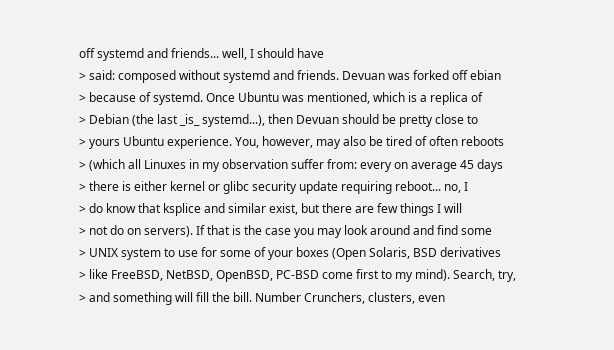off systemd and friends... well, I should have
> said: composed without systemd and friends. Devuan was forked off ebian
> because of systemd. Once Ubuntu was mentioned, which is a replica of
> Debian (the last _is_ systemd...), then Devuan should be pretty close to
> yours Ubuntu experience. You, however, may also be tired of often reboots
> (which all Linuxes in my observation suffer from: every on average 45 days
> there is either kernel or glibc security update requiring reboot... no, I
> do know that ksplice and similar exist, but there are few things I will
> not do on servers). If that is the case you may look around and find some
> UNIX system to use for some of your boxes (Open Solaris, BSD derivatives
> like FreeBSD, NetBSD, OpenBSD, PC-BSD come first to my mind). Search, try,
> and something will fill the bill. Number Crunchers, clusters, even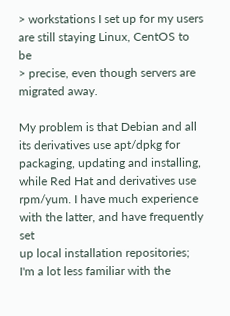> workstations I set up for my users are still staying Linux, CentOS to be
> precise, even though servers are migrated away.

My problem is that Debian and all its derivatives use apt/dpkg for
packaging, updating and installing, while Red Hat and derivatives use
rpm/yum. I have much experience with the latter, and have frequently set
up local installation repositories; I'm a lot less familiar with the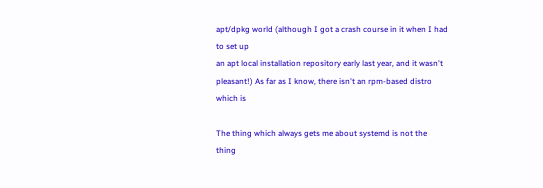apt/dpkg world (although I got a crash course in it when I had to set up
an apt local installation repository early last year, and it wasn't
pleasant!) As far as I know, there isn't an rpm-based distro which is

The thing which always gets me about systemd is not the thing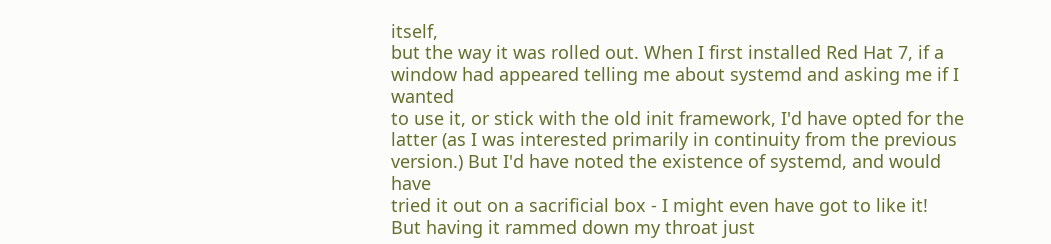itself,
but the way it was rolled out. When I first installed Red Hat 7, if a
window had appeared telling me about systemd and asking me if I wanted
to use it, or stick with the old init framework, I'd have opted for the
latter (as I was interested primarily in continuity from the previous
version.) But I'd have noted the existence of systemd, and would have
tried it out on a sacrificial box - I might even have got to like it!
But having it rammed down my throat just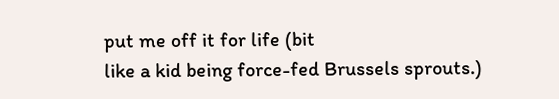put me off it for life (bit
like a kid being force-fed Brussels sprouts.)